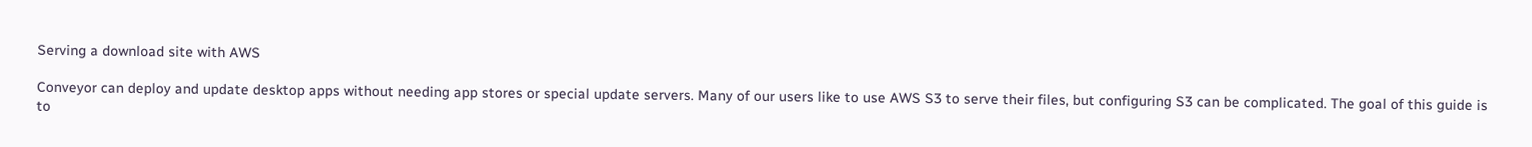Serving a download site with AWS

Conveyor can deploy and update desktop apps without needing app stores or special update servers. Many of our users like to use AWS S3 to serve their files, but configuring S3 can be complicated. The goal of this guide is to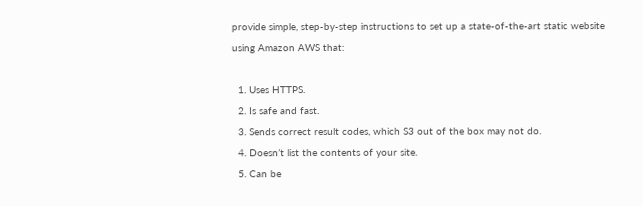provide simple, step-by-step instructions to set up a state-of-the-art static website using Amazon AWS that:

  1. Uses HTTPS.
  2. Is safe and fast.
  3. Sends correct result codes, which S3 out of the box may not do.
  4. Doesn’t list the contents of your site.
  5. Can be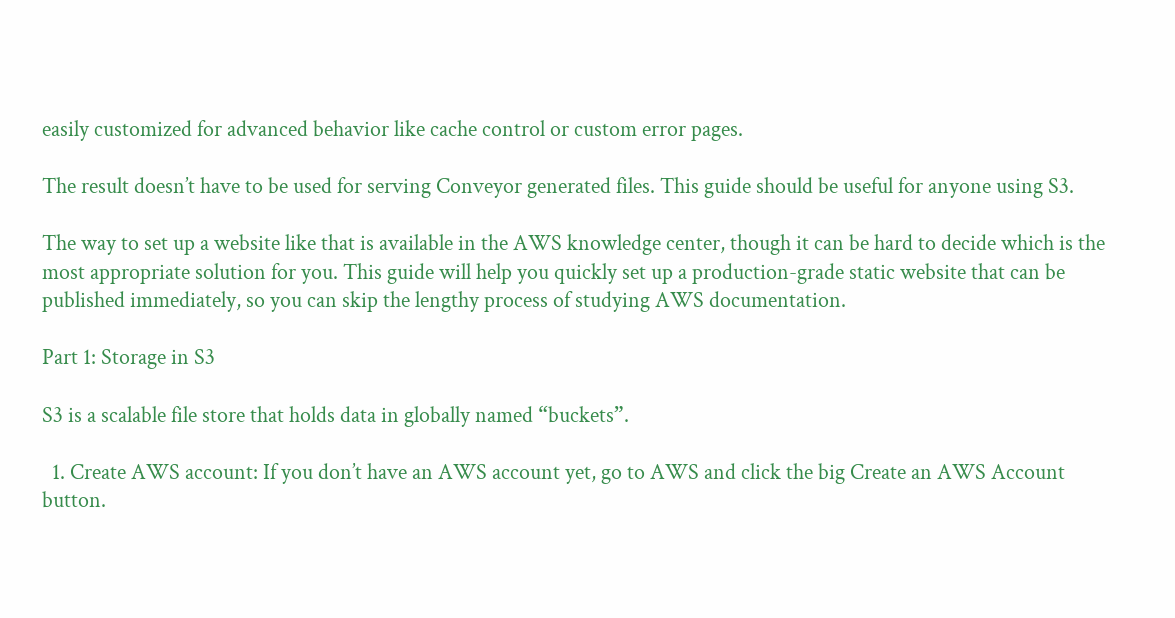easily customized for advanced behavior like cache control or custom error pages.

The result doesn’t have to be used for serving Conveyor generated files. This guide should be useful for anyone using S3.

The way to set up a website like that is available in the AWS knowledge center, though it can be hard to decide which is the most appropriate solution for you. This guide will help you quickly set up a production-grade static website that can be published immediately, so you can skip the lengthy process of studying AWS documentation.

Part 1: Storage in S3

S3 is a scalable file store that holds data in globally named “buckets”.

  1. Create AWS account: If you don’t have an AWS account yet, go to AWS and click the big Create an AWS Account button.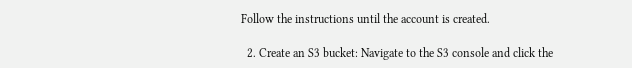Follow the instructions until the account is created.

  2. Create an S3 bucket: Navigate to the S3 console and click the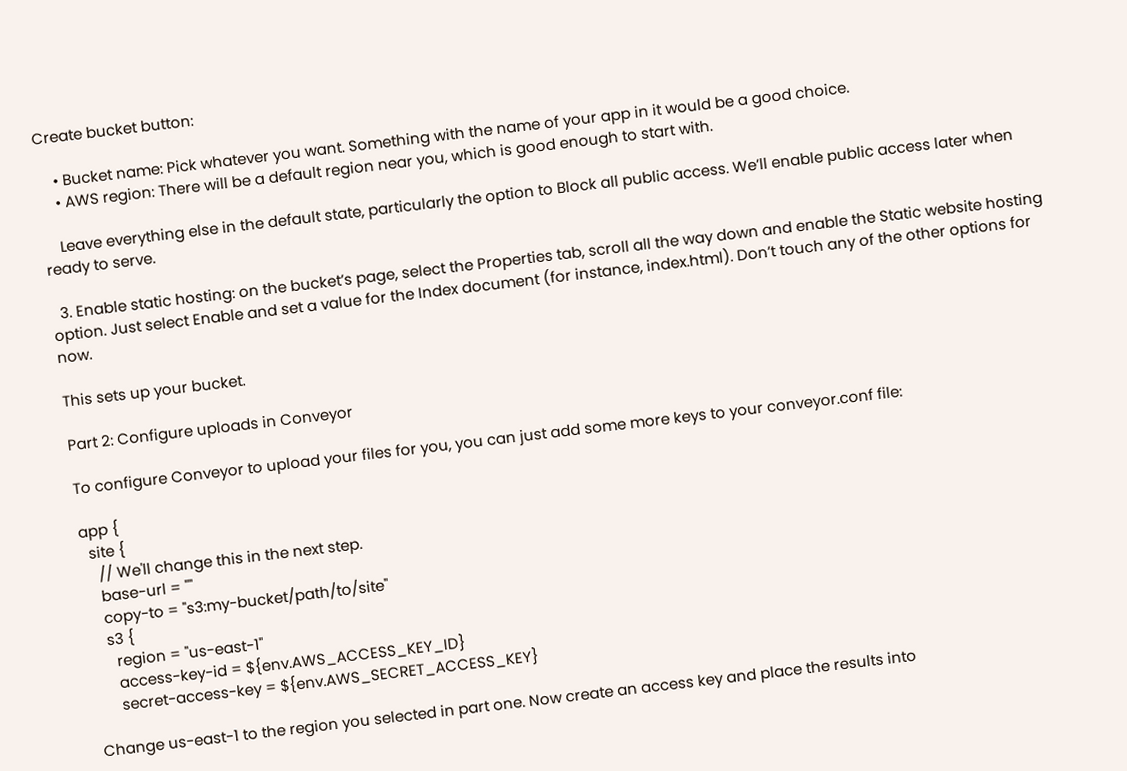Create bucket button:

    • Bucket name: Pick whatever you want. Something with the name of your app in it would be a good choice.
    • AWS region: There will be a default region near you, which is good enough to start with.

    Leave everything else in the default state, particularly the option to Block all public access. We’ll enable public access later when ready to serve.

  3. Enable static hosting: on the bucket’s page, select the Properties tab, scroll all the way down and enable the Static website hosting option. Just select Enable and set a value for the Index document (for instance, index.html). Don’t touch any of the other options for now.

This sets up your bucket.

Part 2: Configure uploads in Conveyor

To configure Conveyor to upload your files for you, you can just add some more keys to your conveyor.conf file:

app {
  site {
    // We'll change this in the next step.
    base-url = ""
    copy-to = "s3:my-bucket/path/to/site"
    s3 {
      region = "us-east-1"
      access-key-id = ${env.AWS_ACCESS_KEY_ID}
      secret-access-key = ${env.AWS_SECRET_ACCESS_KEY}

Change us-east-1 to the region you selected in part one. Now create an access key and place the results into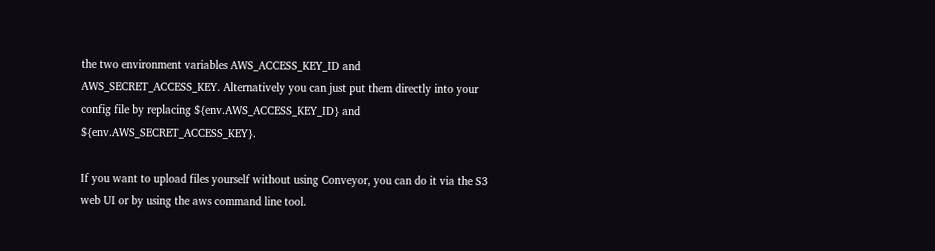the two environment variables AWS_ACCESS_KEY_ID and AWS_SECRET_ACCESS_KEY. Alternatively you can just put them directly into your config file by replacing ${env.AWS_ACCESS_KEY_ID} and ${env.AWS_SECRET_ACCESS_KEY}.

If you want to upload files yourself without using Conveyor, you can do it via the S3 web UI or by using the aws command line tool.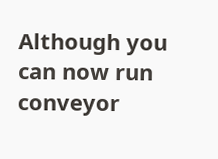Although you can now run conveyor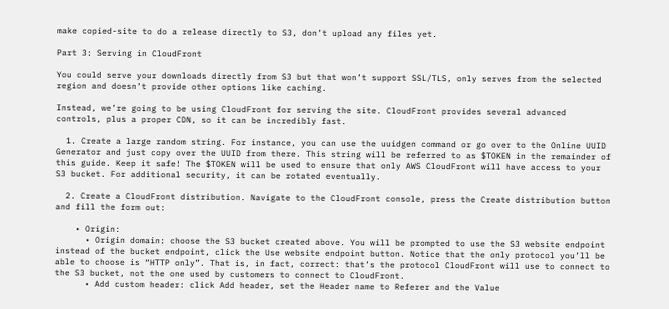make copied-site to do a release directly to S3, don’t upload any files yet.

Part 3: Serving in CloudFront

You could serve your downloads directly from S3 but that won’t support SSL/TLS, only serves from the selected region and doesn’t provide other options like caching.

Instead, we’re going to be using CloudFront for serving the site. CloudFront provides several advanced controls, plus a proper CDN, so it can be incredibly fast.

  1. Create a large random string. For instance, you can use the uuidgen command or go over to the Online UUID Generator and just copy over the UUID from there. This string will be referred to as $TOKEN in the remainder of this guide. Keep it safe! The $TOKEN will be used to ensure that only AWS CloudFront will have access to your S3 bucket. For additional security, it can be rotated eventually.

  2. Create a CloudFront distribution. Navigate to the CloudFront console, press the Create distribution button and fill the form out:

    • Origin:
      • Origin domain: choose the S3 bucket created above. You will be prompted to use the S3 website endpoint instead of the bucket endpoint, click the Use website endpoint button. Notice that the only protocol you’ll be able to choose is “HTTP only”. That is, in fact, correct: that’s the protocol CloudFront will use to connect to the S3 bucket, not the one used by customers to connect to CloudFront.
      • Add custom header: click Add header, set the Header name to Referer and the Value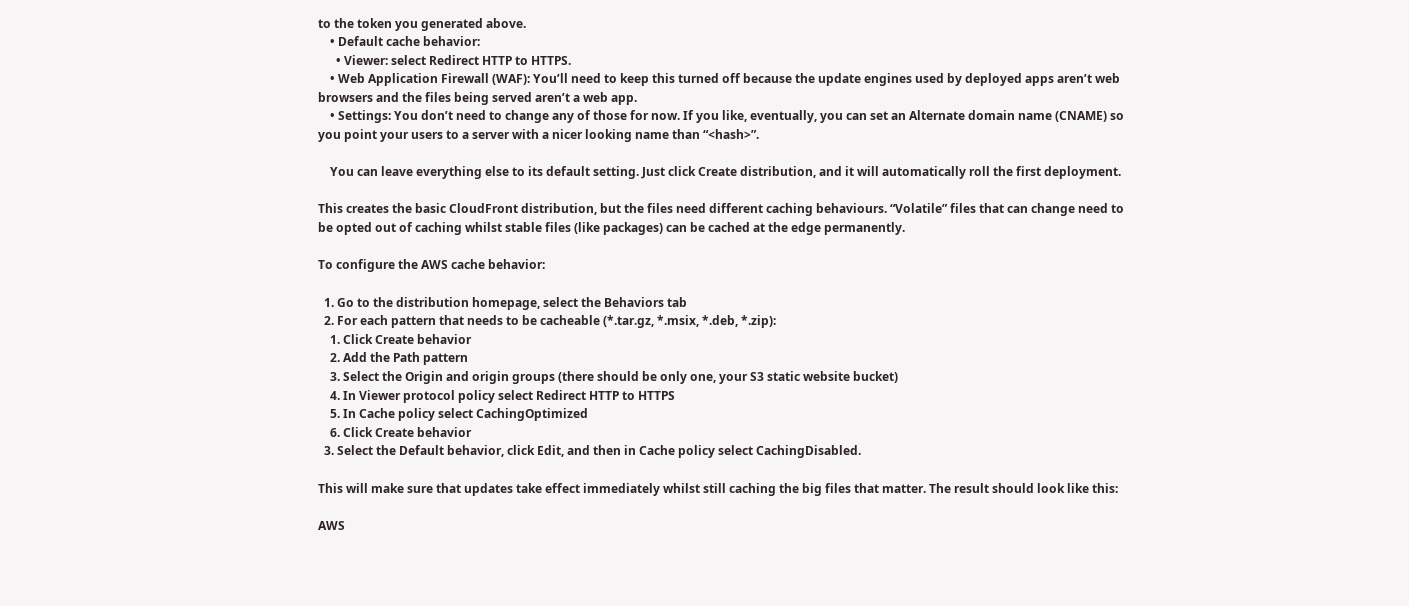to the token you generated above.
    • Default cache behavior:
      • Viewer: select Redirect HTTP to HTTPS.
    • Web Application Firewall (WAF): You’ll need to keep this turned off because the update engines used by deployed apps aren’t web browsers and the files being served aren’t a web app.
    • Settings: You don’t need to change any of those for now. If you like, eventually, you can set an Alternate domain name (CNAME) so you point your users to a server with a nicer looking name than “<hash>”.

    You can leave everything else to its default setting. Just click Create distribution, and it will automatically roll the first deployment.

This creates the basic CloudFront distribution, but the files need different caching behaviours. “Volatile” files that can change need to be opted out of caching whilst stable files (like packages) can be cached at the edge permanently.

To configure the AWS cache behavior:

  1. Go to the distribution homepage, select the Behaviors tab
  2. For each pattern that needs to be cacheable (*.tar.gz, *.msix, *.deb, *.zip):
    1. Click Create behavior
    2. Add the Path pattern
    3. Select the Origin and origin groups (there should be only one, your S3 static website bucket)
    4. In Viewer protocol policy select Redirect HTTP to HTTPS
    5. In Cache policy select CachingOptimized
    6. Click Create behavior
  3. Select the Default behavior, click Edit, and then in Cache policy select CachingDisabled.

This will make sure that updates take effect immediately whilst still caching the big files that matter. The result should look like this:

AWS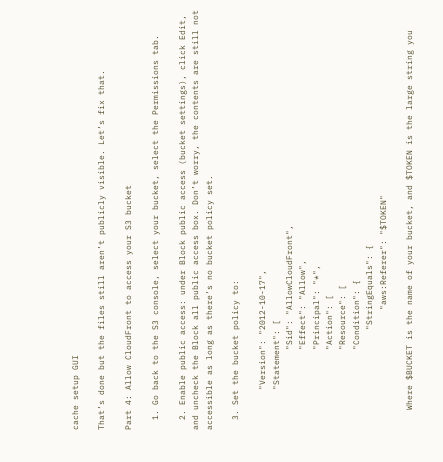cache setup GUI

That’s done but the files still aren’t publicly visible. Let’s fix that.

Part 4: Allow CloudFront to access your S3 bucket

  1. Go back to the S3 console, select your bucket, select the Permissions tab.

  2. Enable public access: under Block public access (bucket settings), click Edit, and uncheck the Block all public access box. Don’t worry, the contents are still not accessible as long as there’s no bucket policy set.

  3. Set the bucket policy to:

        "Version": "2012-10-17",
        "Statement": [
                "Sid": "AllowCloudFront",
                "Effect": "Allow",
                "Principal": "*",
                "Action": [
                "Resource": [
                "Condition": {
                    "StringEquals": {
                        "aws:Referer": "$TOKEN"

    Where $BUCKET is the name of your bucket, and $TOKEN is the large string you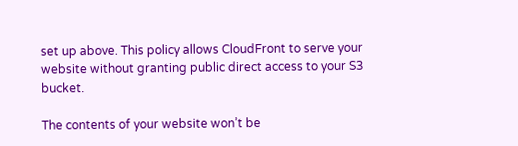set up above. This policy allows CloudFront to serve your website without granting public direct access to your S3 bucket.

The contents of your website won’t be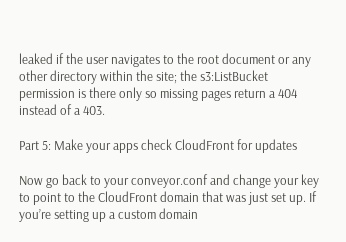leaked if the user navigates to the root document or any other directory within the site; the s3:ListBucket permission is there only so missing pages return a 404 instead of a 403.

Part 5: Make your apps check CloudFront for updates

Now go back to your conveyor.conf and change your key to point to the CloudFront domain that was just set up. If you’re setting up a custom domain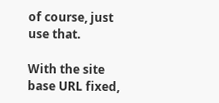of course, just use that.

With the site base URL fixed,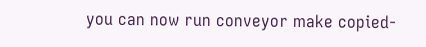you can now run conveyor make copied-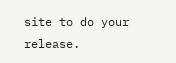site to do your release.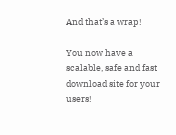And that’s a wrap!

You now have a scalable, safe and fast download site for your users!